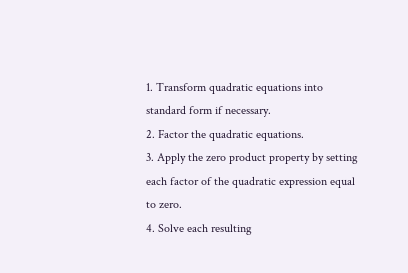1. Transform quadratic equations into standard form if necessary.
2. Factor the quadratic equations.
3. Apply the zero product property by setting each factor of the quadratic expression equal to zero.
4. Solve each resulting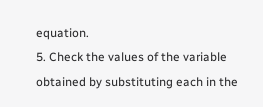equation.
5. Check the values of the variable obtained by substituting each in the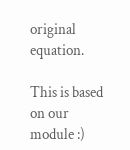original equation.

This is based on our module :)